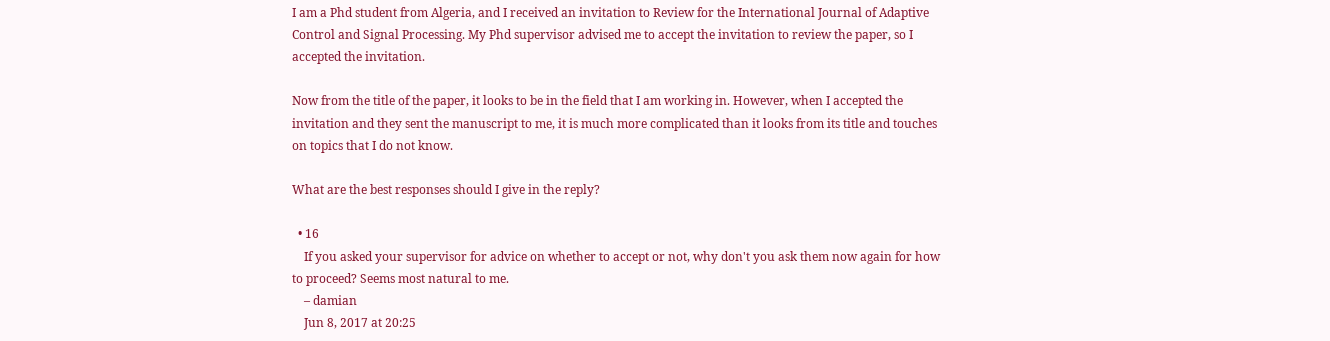I am a Phd student from Algeria, and I received an invitation to Review for the International Journal of Adaptive Control and Signal Processing. My Phd supervisor advised me to accept the invitation to review the paper, so I accepted the invitation.

Now from the title of the paper, it looks to be in the field that I am working in. However, when I accepted the invitation and they sent the manuscript to me, it is much more complicated than it looks from its title and touches on topics that I do not know.

What are the best responses should I give in the reply?

  • 16
    If you asked your supervisor for advice on whether to accept or not, why don't you ask them now again for how to proceed? Seems most natural to me.
    – damian
    Jun 8, 2017 at 20:25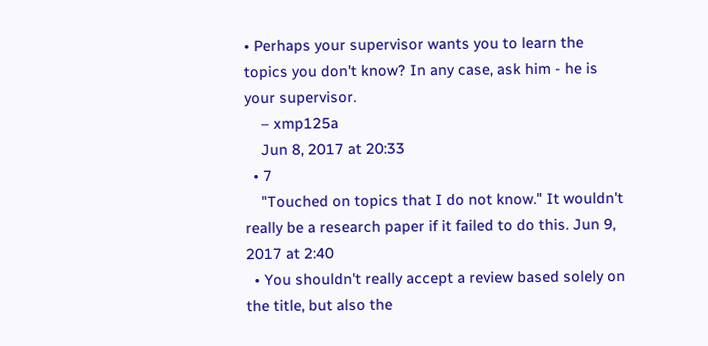• Perhaps your supervisor wants you to learn the topics you don't know? In any case, ask him - he is your supervisor.
    – xmp125a
    Jun 8, 2017 at 20:33
  • 7
    "Touched on topics that I do not know." It wouldn't really be a research paper if it failed to do this. Jun 9, 2017 at 2:40
  • You shouldn't really accept a review based solely on the title, but also the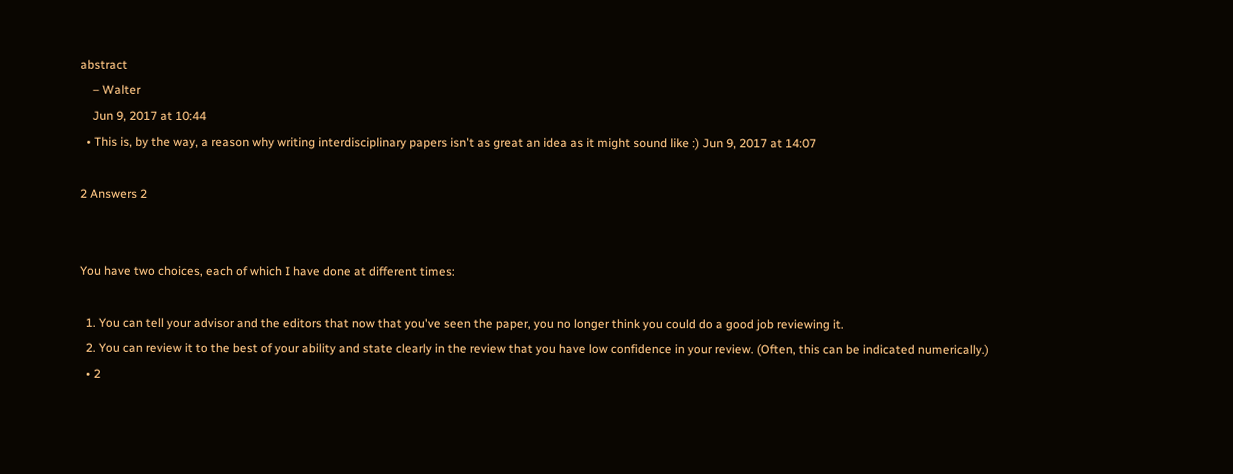abstract
    – Walter
    Jun 9, 2017 at 10:44
  • This is, by the way, a reason why writing interdisciplinary papers isn't as great an idea as it might sound like :) Jun 9, 2017 at 14:07

2 Answers 2


You have two choices, each of which I have done at different times:

  1. You can tell your advisor and the editors that now that you've seen the paper, you no longer think you could do a good job reviewing it.
  2. You can review it to the best of your ability and state clearly in the review that you have low confidence in your review. (Often, this can be indicated numerically.)
  • 2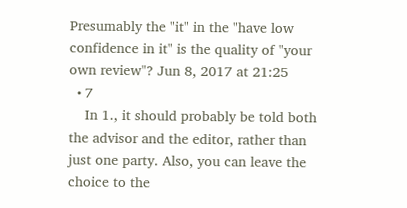Presumably the "it" in the "have low confidence in it" is the quality of "your own review"? Jun 8, 2017 at 21:25
  • 7
    In 1., it should probably be told both the advisor and the editor, rather than just one party. Also, you can leave the choice to the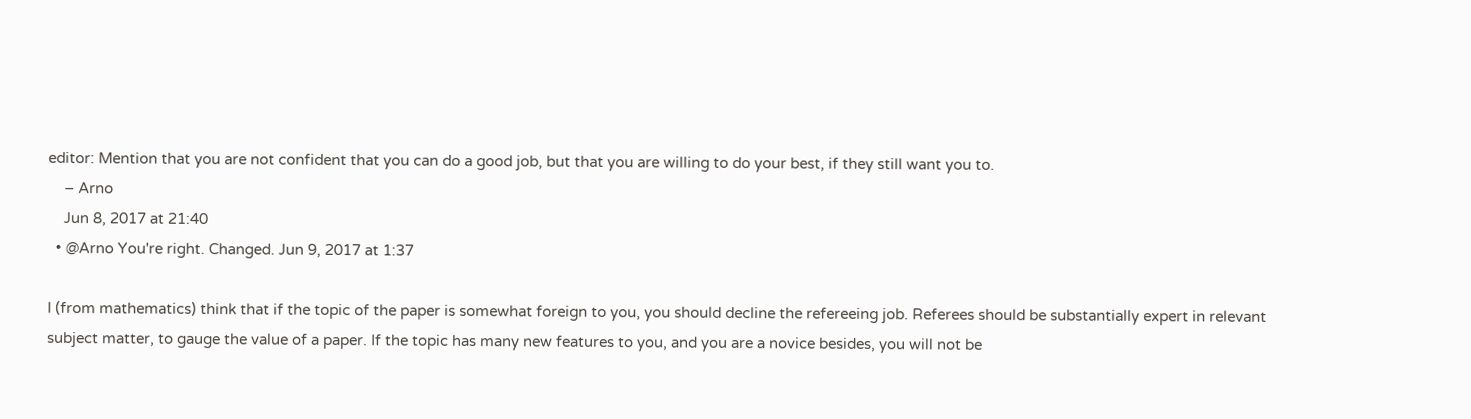editor: Mention that you are not confident that you can do a good job, but that you are willing to do your best, if they still want you to.
    – Arno
    Jun 8, 2017 at 21:40
  • @Arno You're right. Changed. Jun 9, 2017 at 1:37

I (from mathematics) think that if the topic of the paper is somewhat foreign to you, you should decline the refereeing job. Referees should be substantially expert in relevant subject matter, to gauge the value of a paper. If the topic has many new features to you, and you are a novice besides, you will not be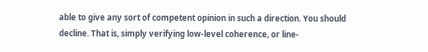able to give any sort of competent opinion in such a direction. You should decline. That is, simply verifying low-level coherence, or line-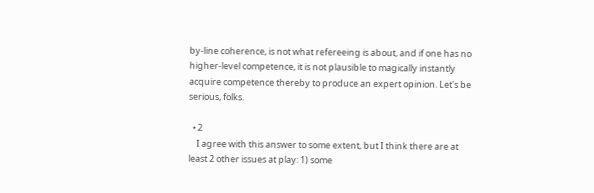by-line coherence, is not what refereeing is about, and if one has no higher-level competence, it is not plausible to magically instantly acquire competence thereby to produce an expert opinion. Let's be serious, folks.

  • 2
    I agree with this answer to some extent, but I think there are at least 2 other issues at play: 1) some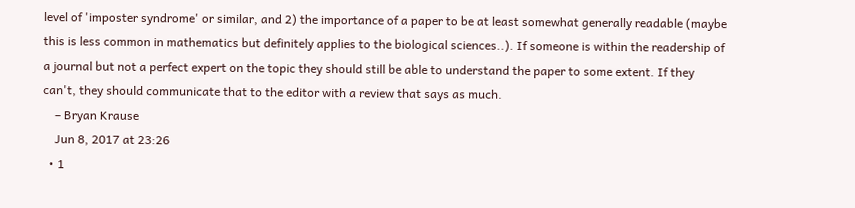level of 'imposter syndrome' or similar, and 2) the importance of a paper to be at least somewhat generally readable (maybe this is less common in mathematics but definitely applies to the biological sciences..). If someone is within the readership of a journal but not a perfect expert on the topic they should still be able to understand the paper to some extent. If they can't, they should communicate that to the editor with a review that says as much.
    – Bryan Krause
    Jun 8, 2017 at 23:26
  • 1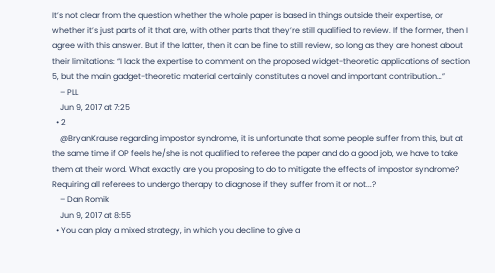It’s not clear from the question whether the whole paper is based in things outside their expertise, or whether it’s just parts of it that are, with other parts that they’re still qualified to review. If the former, then I agree with this answer. But if the latter, then it can be fine to still review, so long as they are honest about their limitations: “I lack the expertise to comment on the proposed widget-theoretic applications of section 5, but the main gadget-theoretic material certainly constitutes a novel and important contribution…”
    – PLL
    Jun 9, 2017 at 7:25
  • 2
    @BryanKrause regarding impostor syndrome, it is unfortunate that some people suffer from this, but at the same time if OP feels he/she is not qualified to referee the paper and do a good job, we have to take them at their word. What exactly are you proposing to do to mitigate the effects of impostor syndrome? Requiring all referees to undergo therapy to diagnose if they suffer from it or not...?
    – Dan Romik
    Jun 9, 2017 at 8:55
  • You can play a mixed strategy, in which you decline to give a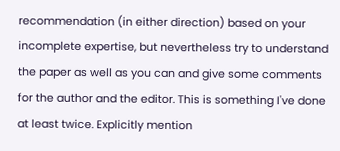recommendation (in either direction) based on your incomplete expertise, but nevertheless try to understand the paper as well as you can and give some comments for the author and the editor. This is something I've done at least twice. Explicitly mention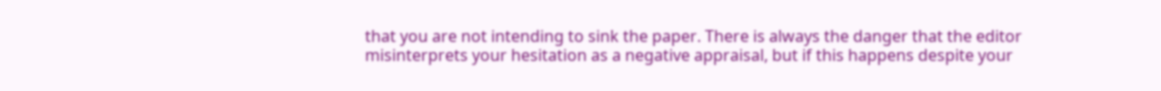that you are not intending to sink the paper. There is always the danger that the editor misinterprets your hesitation as a negative appraisal, but if this happens despite your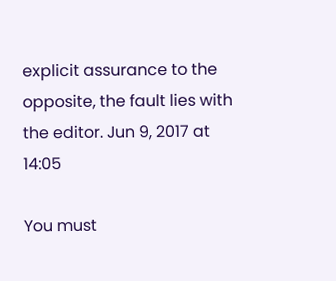explicit assurance to the opposite, the fault lies with the editor. Jun 9, 2017 at 14:05

You must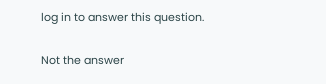log in to answer this question.

Not the answer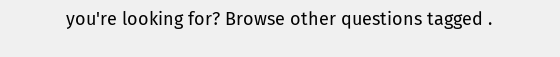you're looking for? Browse other questions tagged .